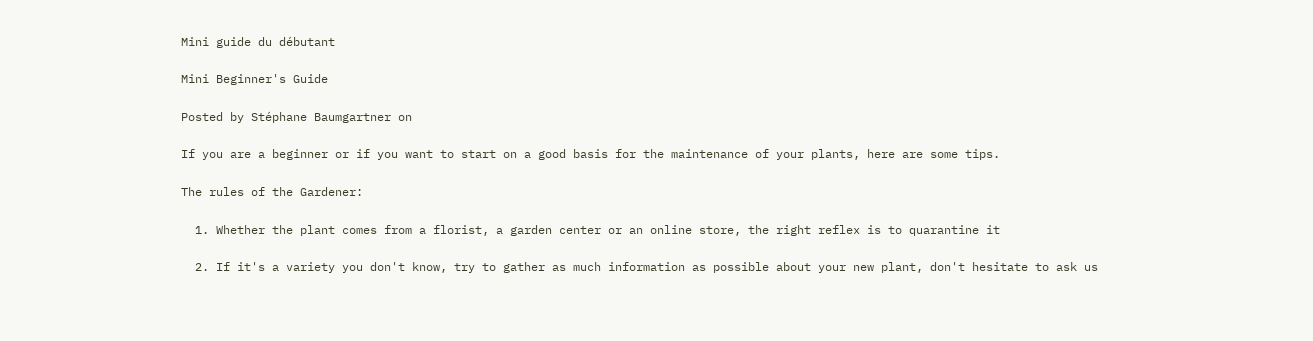Mini guide du débutant

Mini Beginner's Guide

Posted by Stéphane Baumgartner on

If you are a beginner or if you want to start on a good basis for the maintenance of your plants, here are some tips.

The rules of the Gardener:

  1. Whether the plant comes from a florist, a garden center or an online store, the right reflex is to quarantine it

  2. If it's a variety you don't know, try to gather as much information as possible about your new plant, don't hesitate to ask us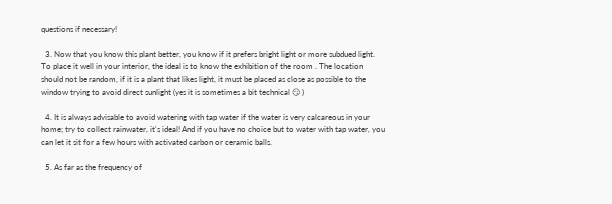questions if necessary!

  3. Now that you know this plant better, you know if it prefers bright light or more subdued light. To place it well in your interior, the ideal is to know the exhibition of the room . The location should not be random, if it is a plant that likes light, it must be placed as close as possible to the window trying to avoid direct sunlight (yes it is sometimes a bit technical 😏 )

  4. It is always advisable to avoid watering with tap water if the water is very calcareous in your home; try to collect rainwater, it's ideal! And if you have no choice but to water with tap water, you can let it sit for a few hours with activated carbon or ceramic balls.

  5. As far as the frequency of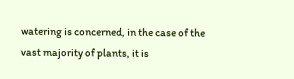watering is concerned, in the case of the vast majority of plants, it is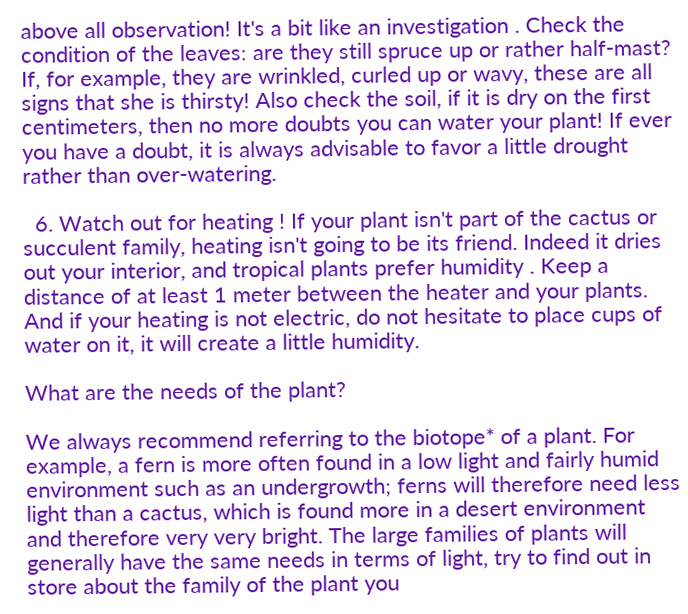above all observation! It's a bit like an investigation . Check the condition of the leaves: are they still spruce up or rather half-mast? If, for example, they are wrinkled, curled up or wavy, these are all signs that she is thirsty! Also check the soil, if it is dry on the first centimeters, then no more doubts you can water your plant! If ever you have a doubt, it is always advisable to favor a little drought rather than over-watering.

  6. Watch out for heating ! If your plant isn't part of the cactus or succulent family, heating isn't going to be its friend. Indeed it dries out your interior, and tropical plants prefer humidity . Keep a distance of at least 1 meter between the heater and your plants. And if your heating is not electric, do not hesitate to place cups of water on it, it will create a little humidity.

What are the needs of the plant?

We always recommend referring to the biotope* of a plant. For example, a fern is more often found in a low light and fairly humid environment such as an undergrowth; ferns will therefore need less light than a cactus, which is found more in a desert environment and therefore very very bright. The large families of plants will generally have the same needs in terms of light, try to find out in store about the family of the plant you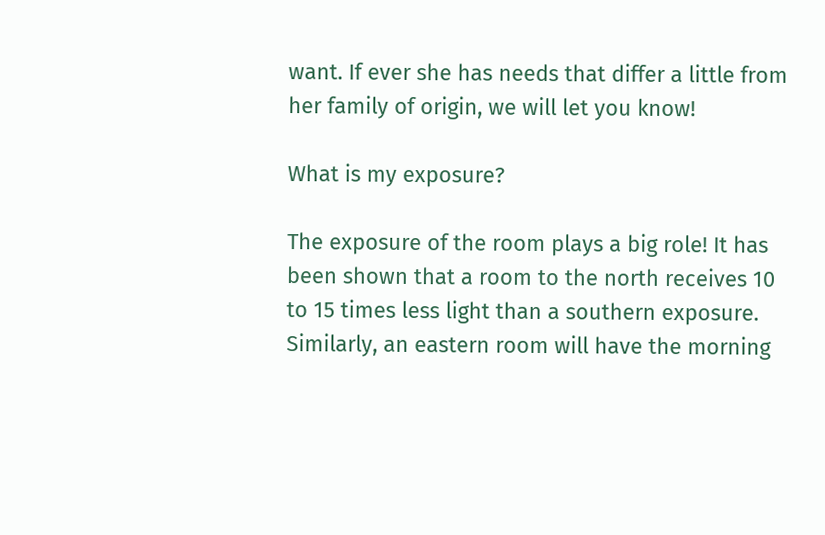want. If ever she has needs that differ a little from her family of origin, we will let you know!

What is my exposure?

The exposure of the room plays a big role! It has been shown that a room to the north receives 10 to 15 times less light than a southern exposure. Similarly, an eastern room will have the morning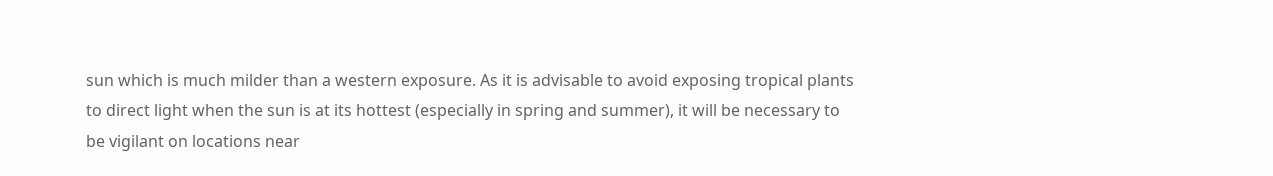sun which is much milder than a western exposure. As it is advisable to avoid exposing tropical plants to direct light when the sun is at its hottest (especially in spring and summer), it will be necessary to be vigilant on locations near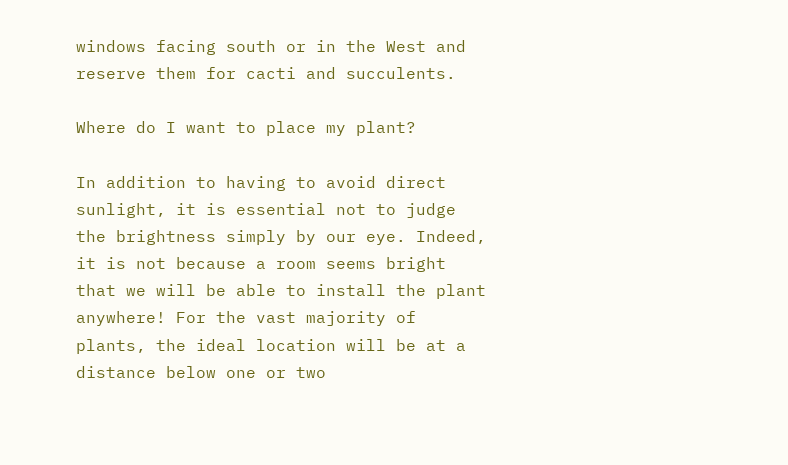windows facing south or in the West and reserve them for cacti and succulents.

Where do I want to place my plant?

In addition to having to avoid direct sunlight, it is essential not to judge the brightness simply by our eye. Indeed, it is not because a room seems bright that we will be able to install the plant anywhere! For the vast majority of plants, the ideal location will be at a distance below one or two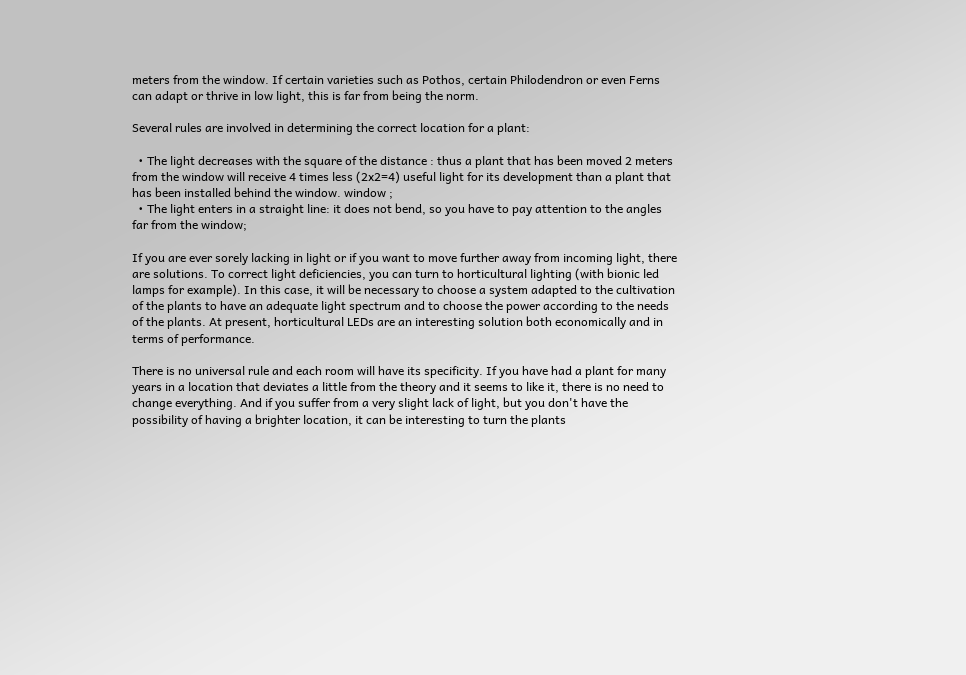meters from the window. If certain varieties such as Pothos, certain Philodendron or even Ferns can adapt or thrive in low light, this is far from being the norm.

Several rules are involved in determining the correct location for a plant:

  • The light decreases with the square of the distance : thus a plant that has been moved 2 meters from the window will receive 4 times less (2x2=4) useful light for its development than a plant that has been installed behind the window. window ;
  • The light enters in a straight line: it does not bend, so you have to pay attention to the angles far from the window;

If you are ever sorely lacking in light or if you want to move further away from incoming light, there are solutions. To correct light deficiencies, you can turn to horticultural lighting (with bionic led lamps for example). In this case, it will be necessary to choose a system adapted to the cultivation of the plants to have an adequate light spectrum and to choose the power according to the needs of the plants. At present, horticultural LEDs are an interesting solution both economically and in terms of performance.

There is no universal rule and each room will have its specificity. If you have had a plant for many years in a location that deviates a little from the theory and it seems to like it, there is no need to change everything. And if you suffer from a very slight lack of light, but you don't have the possibility of having a brighter location, it can be interesting to turn the plants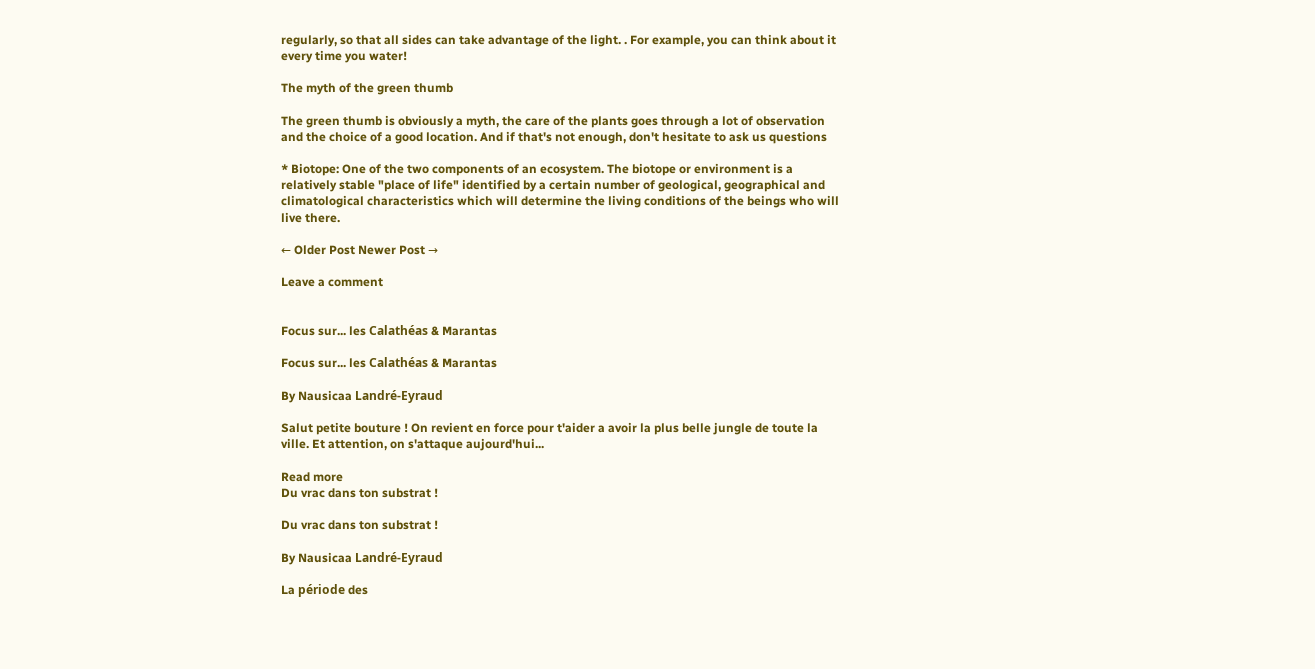regularly, so that all sides can take advantage of the light. . For example, you can think about it every time you water!

The myth of the green thumb

The green thumb is obviously a myth, the care of the plants goes through a lot of observation and the choice of a good location. And if that's not enough, don't hesitate to ask us questions

* Biotope: One of the two components of an ecosystem. The biotope or environment is a relatively stable "place of life" identified by a certain number of geological, geographical and climatological characteristics which will determine the living conditions of the beings who will live there.

← Older Post Newer Post →

Leave a comment


Focus sur... les Calathéas & Marantas

Focus sur... les Calathéas & Marantas

By Nausicaa Landré-Eyraud

Salut petite bouture ! On revient en force pour t'aider a avoir la plus belle jungle de toute la ville. Et attention, on s'attaque aujourd'hui...

Read more
Du vrac dans ton substrat !

Du vrac dans ton substrat !

By Nausicaa Landré-Eyraud

La période des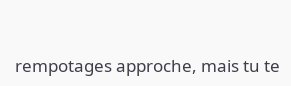rempotages approche, mais tu te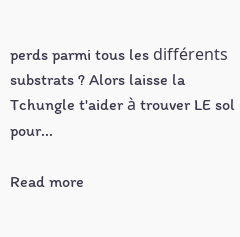perds parmi tous les différents substrats ? Alors laisse la Tchungle t'aider à trouver LE sol pour...

Read more